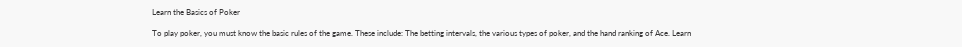Learn the Basics of Poker

To play poker, you must know the basic rules of the game. These include: The betting intervals, the various types of poker, and the hand ranking of Ace. Learn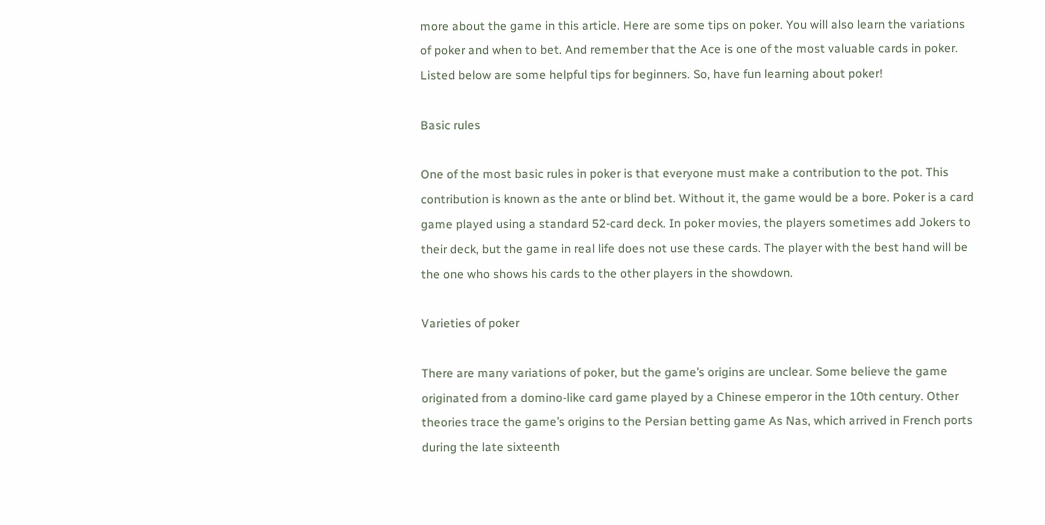more about the game in this article. Here are some tips on poker. You will also learn the variations of poker and when to bet. And remember that the Ace is one of the most valuable cards in poker. Listed below are some helpful tips for beginners. So, have fun learning about poker!

Basic rules

One of the most basic rules in poker is that everyone must make a contribution to the pot. This contribution is known as the ante or blind bet. Without it, the game would be a bore. Poker is a card game played using a standard 52-card deck. In poker movies, the players sometimes add Jokers to their deck, but the game in real life does not use these cards. The player with the best hand will be the one who shows his cards to the other players in the showdown.

Varieties of poker

There are many variations of poker, but the game’s origins are unclear. Some believe the game originated from a domino-like card game played by a Chinese emperor in the 10th century. Other theories trace the game’s origins to the Persian betting game As Nas, which arrived in French ports during the late sixteenth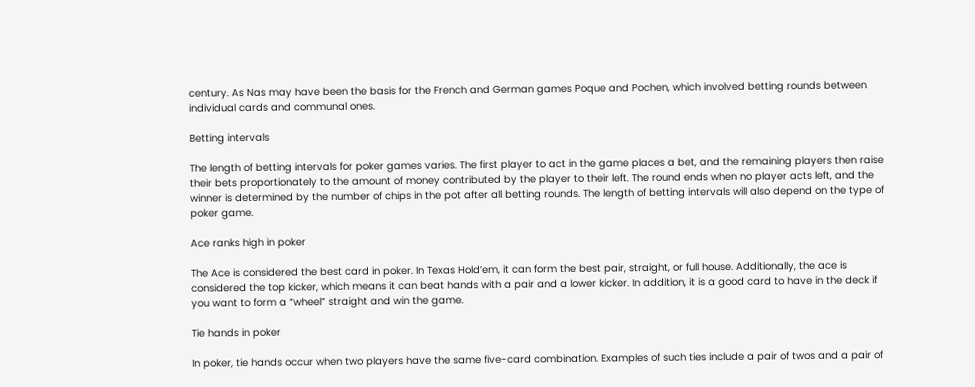century. As Nas may have been the basis for the French and German games Poque and Pochen, which involved betting rounds between individual cards and communal ones.

Betting intervals

The length of betting intervals for poker games varies. The first player to act in the game places a bet, and the remaining players then raise their bets proportionately to the amount of money contributed by the player to their left. The round ends when no player acts left, and the winner is determined by the number of chips in the pot after all betting rounds. The length of betting intervals will also depend on the type of poker game.

Ace ranks high in poker

The Ace is considered the best card in poker. In Texas Hold’em, it can form the best pair, straight, or full house. Additionally, the ace is considered the top kicker, which means it can beat hands with a pair and a lower kicker. In addition, it is a good card to have in the deck if you want to form a “wheel” straight and win the game.

Tie hands in poker

In poker, tie hands occur when two players have the same five-card combination. Examples of such ties include a pair of twos and a pair of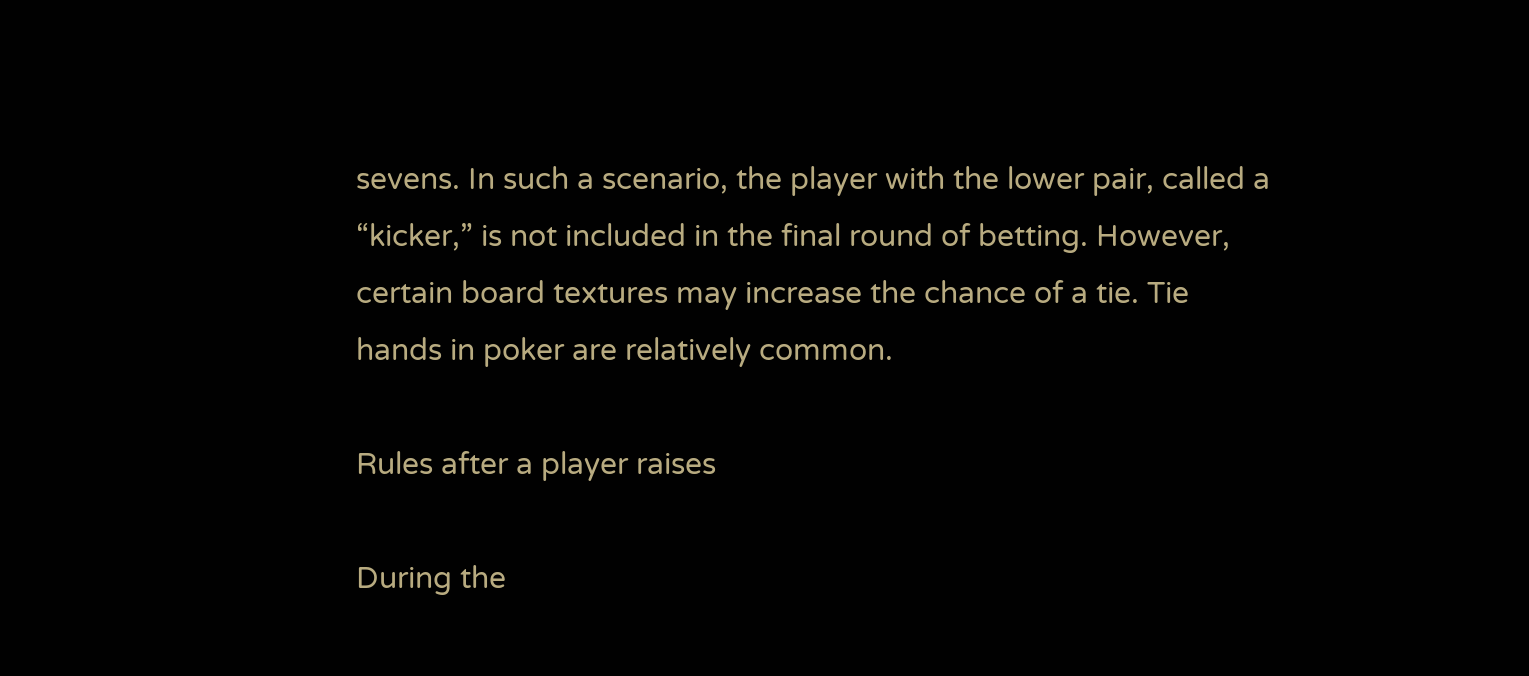sevens. In such a scenario, the player with the lower pair, called a “kicker,” is not included in the final round of betting. However, certain board textures may increase the chance of a tie. Tie hands in poker are relatively common.

Rules after a player raises

During the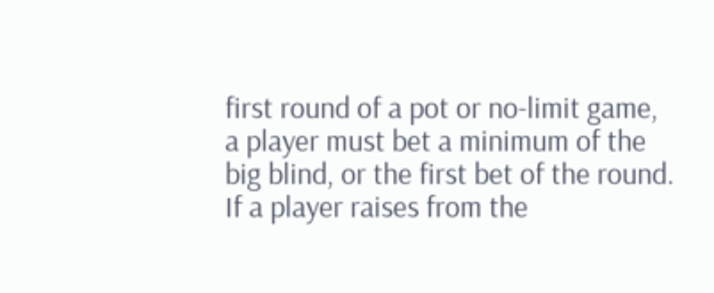first round of a pot or no-limit game, a player must bet a minimum of the big blind, or the first bet of the round. If a player raises from the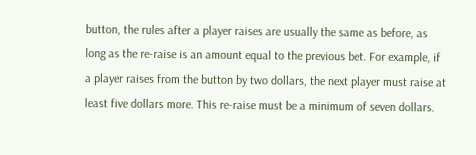button, the rules after a player raises are usually the same as before, as long as the re-raise is an amount equal to the previous bet. For example, if a player raises from the button by two dollars, the next player must raise at least five dollars more. This re-raise must be a minimum of seven dollars.